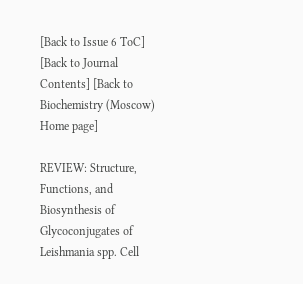[Back to Issue 6 ToC] [Back to Journal Contents] [Back to Biochemistry (Moscow) Home page]

REVIEW: Structure, Functions, and Biosynthesis of Glycoconjugates of Leishmania spp. Cell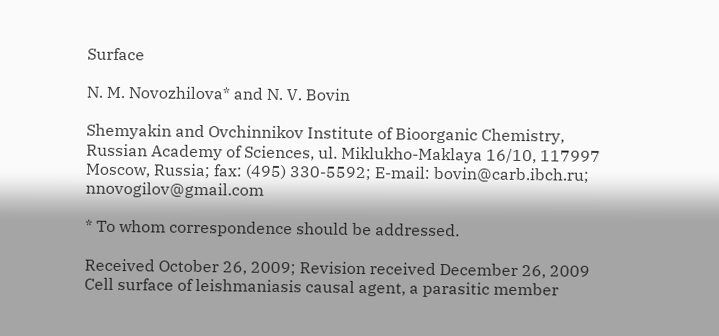Surface

N. M. Novozhilova* and N. V. Bovin

Shemyakin and Ovchinnikov Institute of Bioorganic Chemistry, Russian Academy of Sciences, ul. Miklukho-Maklaya 16/10, 117997 Moscow, Russia; fax: (495) 330-5592; E-mail: bovin@carb.ibch.ru; nnovogilov@gmail.com

* To whom correspondence should be addressed.

Received October 26, 2009; Revision received December 26, 2009
Cell surface of leishmaniasis causal agent, a parasitic member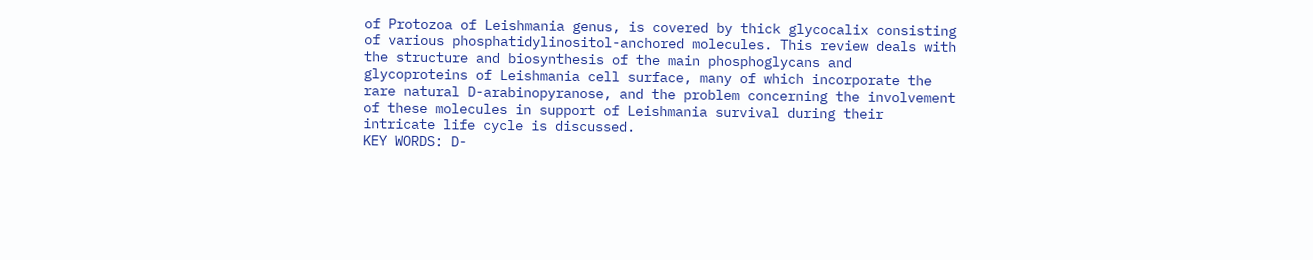of Protozoa of Leishmania genus, is covered by thick glycocalix consisting of various phosphatidylinositol-anchored molecules. This review deals with the structure and biosynthesis of the main phosphoglycans and glycoproteins of Leishmania cell surface, many of which incorporate the rare natural D-arabinopyranose, and the problem concerning the involvement of these molecules in support of Leishmania survival during their intricate life cycle is discussed.
KEY WORDS: D-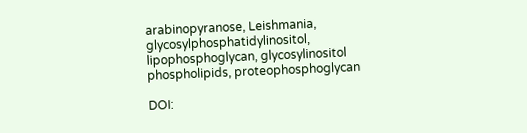arabinopyranose, Leishmania, glycosylphosphatidylinositol, lipophosphoglycan, glycosylinositol phospholipids, proteophosphoglycan

DOI: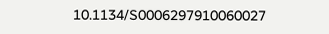10.1134/S0006297910060027